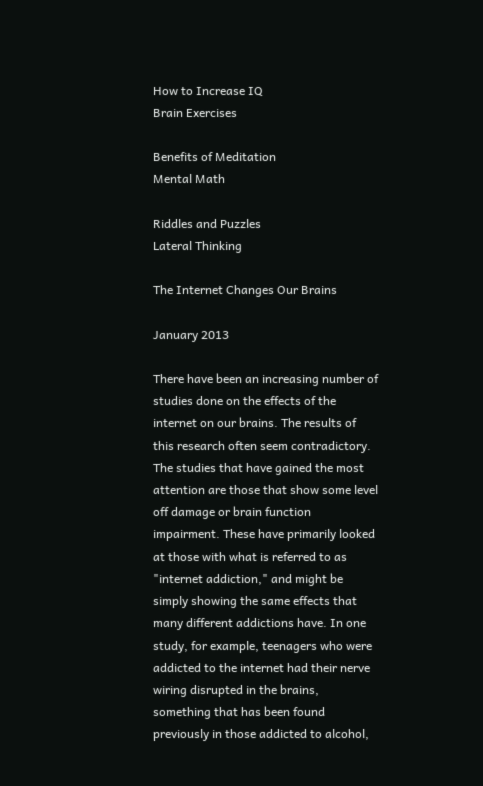How to Increase IQ
Brain Exercises

Benefits of Meditation
Mental Math

Riddles and Puzzles
Lateral Thinking

The Internet Changes Our Brains

January 2013

There have been an increasing number of studies done on the effects of the internet on our brains. The results of this research often seem contradictory. The studies that have gained the most attention are those that show some level off damage or brain function impairment. These have primarily looked at those with what is referred to as "internet addiction," and might be simply showing the same effects that many different addictions have. In one study, for example, teenagers who were addicted to the internet had their nerve wiring disrupted in the brains, something that has been found previously in those addicted to alcohol,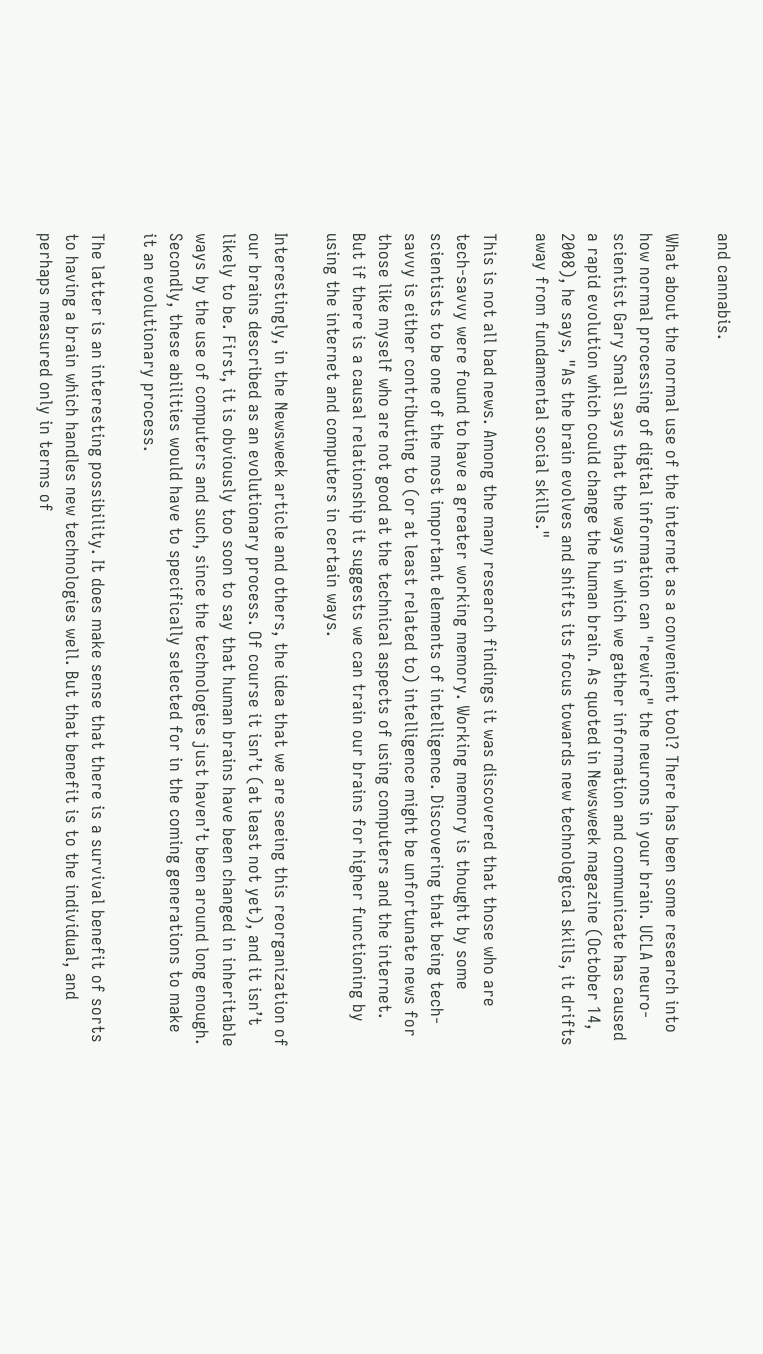and cannabis.

What about the normal use of the internet as a convenient tool? There has been some research into how normal processing of digital information can "rewire" the neurons in your brain. UCLA neuro-scientist Gary Small says that the ways in which we gather information and communicate has caused a rapid evolution which could change the human brain. As quoted in Newsweek magazine (October 14, 2008), he says, "As the brain evolves and shifts its focus towards new technological skills, it drifts away from fundamental social skills."

This is not all bad news. Among the many research findings it was discovered that those who are tech-savvy were found to have a greater working memory. Working memory is thought by some scientists to be one of the most important elements of intelligence. Discovering that being tech-savvy is either contributing to (or at least related to) intelligence might be unfortunate news for those like myself who are not good at the technical aspects of using computers and the internet. But if there is a causal relationship it suggests we can train our brains for higher functioning by using the internet and computers in certain ways.

Interestingly, in the Newsweek article and others, the idea that we are seeing this reorganization of our brains described as an evolutionary process. Of course it isn’t (at least not yet), and it isn’t likely to be. First, it is obviously too soon to say that human brains have been changed in inheritable ways by the use of computers and such, since the technologies just haven’t been around long enough. Secondly, these abilities would have to specifically selected for in the coming generations to make it an evolutionary process.

The latter is an interesting possibility. It does make sense that there is a survival benefit of sorts to having a brain which handles new technologies well. But that benefit is to the individual, and perhaps measured only in terms of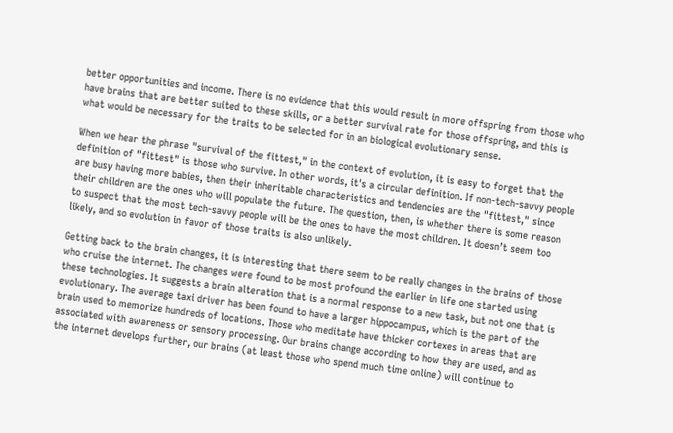better opportunities and income. There is no evidence that this would result in more offspring from those who have brains that are better suited to these skills, or a better survival rate for those offspring, and this is what would be necessary for the traits to be selected for in an biological evolutionary sense.

When we hear the phrase "survival of the fittest," in the context of evolution, it is easy to forget that the definition of "fittest" is those who survive. In other words, it's a circular definition. If non-tech-savvy people are busy having more babies, then their inheritable characteristics and tendencies are the "fittest," since their children are the ones who will populate the future. The question, then, is whether there is some reason to suspect that the most tech-savvy people will be the ones to have the most children. It doesn’t seem too likely, and so evolution in favor of those traits is also unlikely.

Getting back to the brain changes, it is interesting that there seem to be really changes in the brains of those who cruise the internet. The changes were found to be most profound the earlier in life one started using these technologies. It suggests a brain alteration that is a normal response to a new task, but not one that is evolutionary. The average taxi driver has been found to have a larger hippocampus, which is the part of the brain used to memorize hundreds of locations. Those who meditate have thicker cortexes in areas that are associated with awareness or sensory processing. Our brains change according to how they are used, and as the internet develops further, our brains (at least those who spend much time online) will continue to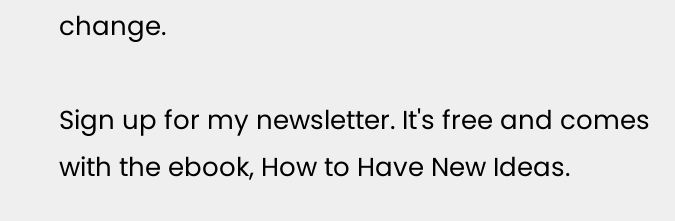change.

Sign up for my newsletter. It's free and comes with the ebook, How to Have New Ideas.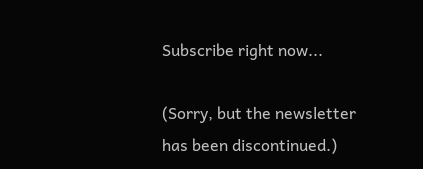Subscribe right now...

(Sorry, but the newsletter has been discontinued.)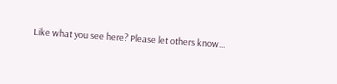Like what you see here? Please let others know...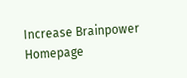Increase Brainpower Homepage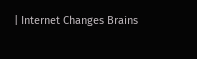| Internet Changes Brains